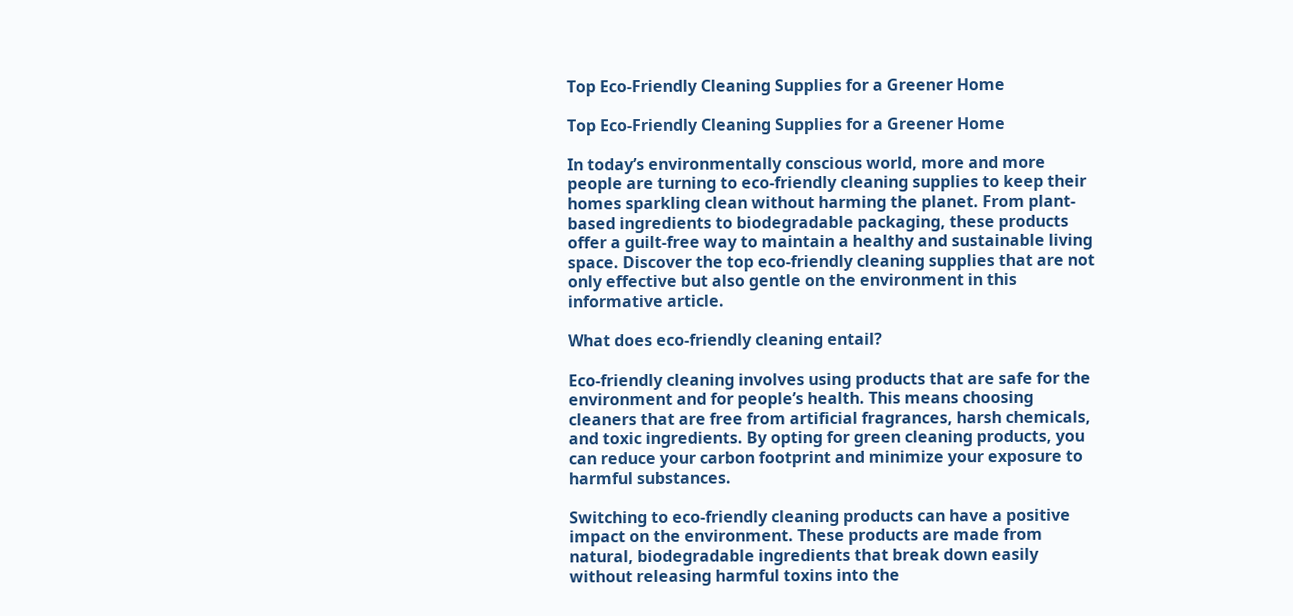Top Eco-Friendly Cleaning Supplies for a Greener Home

Top Eco-Friendly Cleaning Supplies for a Greener Home

In today’s environmentally conscious world, more and more people are turning to eco-friendly cleaning supplies to keep their homes sparkling clean without harming the planet. From plant-based ingredients to biodegradable packaging, these products offer a guilt-free way to maintain a healthy and sustainable living space. Discover the top eco-friendly cleaning supplies that are not only effective but also gentle on the environment in this informative article.

What does eco-friendly cleaning entail?

Eco-friendly cleaning involves using products that are safe for the environment and for people’s health. This means choosing cleaners that are free from artificial fragrances, harsh chemicals, and toxic ingredients. By opting for green cleaning products, you can reduce your carbon footprint and minimize your exposure to harmful substances.

Switching to eco-friendly cleaning products can have a positive impact on the environment. These products are made from natural, biodegradable ingredients that break down easily without releasing harmful toxins into the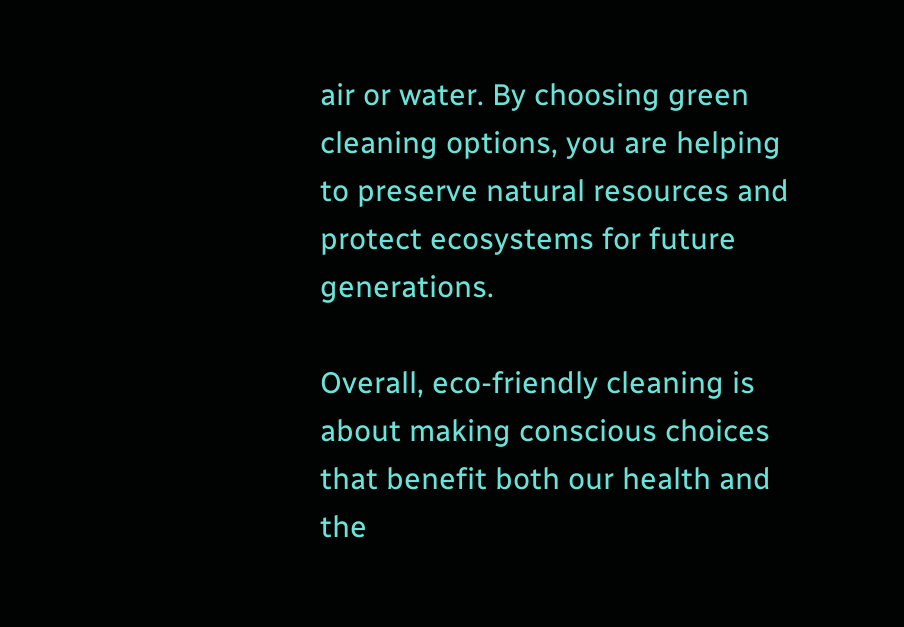air or water. By choosing green cleaning options, you are helping to preserve natural resources and protect ecosystems for future generations.

Overall, eco-friendly cleaning is about making conscious choices that benefit both our health and the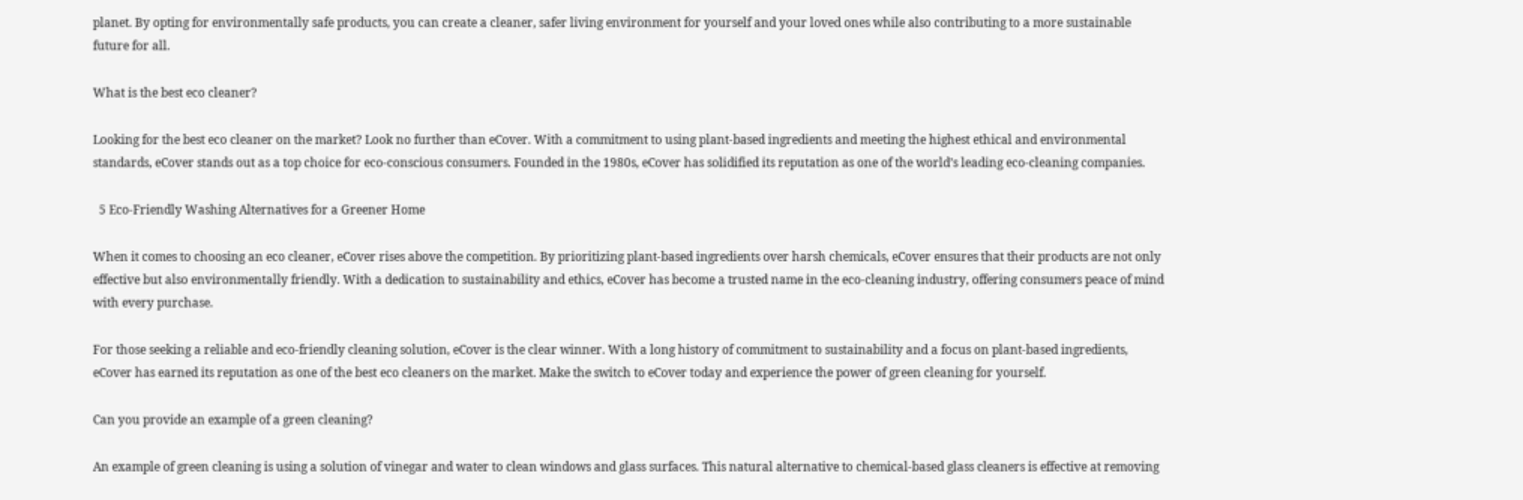planet. By opting for environmentally safe products, you can create a cleaner, safer living environment for yourself and your loved ones while also contributing to a more sustainable future for all.

What is the best eco cleaner?

Looking for the best eco cleaner on the market? Look no further than eCover. With a commitment to using plant-based ingredients and meeting the highest ethical and environmental standards, eCover stands out as a top choice for eco-conscious consumers. Founded in the 1980s, eCover has solidified its reputation as one of the world’s leading eco-cleaning companies.

  5 Eco-Friendly Washing Alternatives for a Greener Home

When it comes to choosing an eco cleaner, eCover rises above the competition. By prioritizing plant-based ingredients over harsh chemicals, eCover ensures that their products are not only effective but also environmentally friendly. With a dedication to sustainability and ethics, eCover has become a trusted name in the eco-cleaning industry, offering consumers peace of mind with every purchase.

For those seeking a reliable and eco-friendly cleaning solution, eCover is the clear winner. With a long history of commitment to sustainability and a focus on plant-based ingredients, eCover has earned its reputation as one of the best eco cleaners on the market. Make the switch to eCover today and experience the power of green cleaning for yourself.

Can you provide an example of a green cleaning?

An example of green cleaning is using a solution of vinegar and water to clean windows and glass surfaces. This natural alternative to chemical-based glass cleaners is effective at removing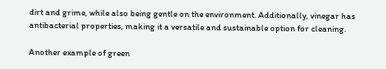dirt and grime, while also being gentle on the environment. Additionally, vinegar has antibacterial properties, making it a versatile and sustainable option for cleaning.

Another example of green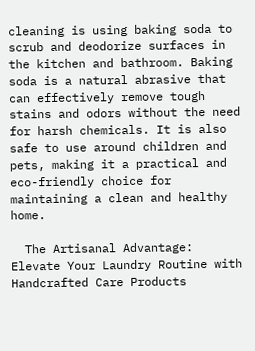cleaning is using baking soda to scrub and deodorize surfaces in the kitchen and bathroom. Baking soda is a natural abrasive that can effectively remove tough stains and odors without the need for harsh chemicals. It is also safe to use around children and pets, making it a practical and eco-friendly choice for maintaining a clean and healthy home.

  The Artisanal Advantage: Elevate Your Laundry Routine with Handcrafted Care Products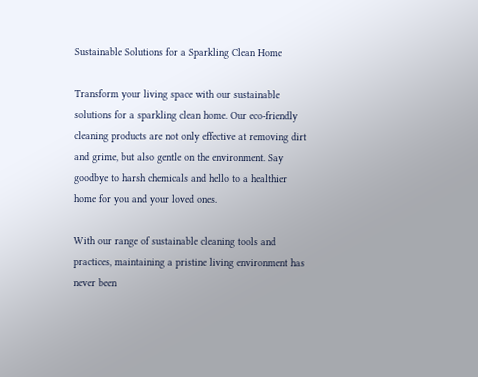Sustainable Solutions for a Sparkling Clean Home

Transform your living space with our sustainable solutions for a sparkling clean home. Our eco-friendly cleaning products are not only effective at removing dirt and grime, but also gentle on the environment. Say goodbye to harsh chemicals and hello to a healthier home for you and your loved ones.

With our range of sustainable cleaning tools and practices, maintaining a pristine living environment has never been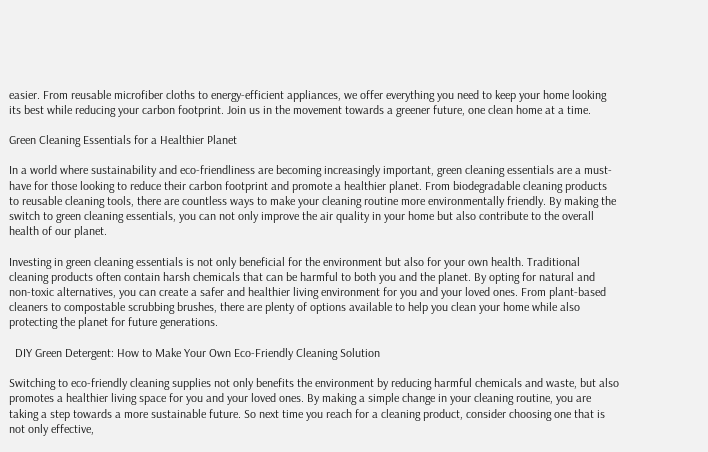easier. From reusable microfiber cloths to energy-efficient appliances, we offer everything you need to keep your home looking its best while reducing your carbon footprint. Join us in the movement towards a greener future, one clean home at a time.

Green Cleaning Essentials for a Healthier Planet

In a world where sustainability and eco-friendliness are becoming increasingly important, green cleaning essentials are a must-have for those looking to reduce their carbon footprint and promote a healthier planet. From biodegradable cleaning products to reusable cleaning tools, there are countless ways to make your cleaning routine more environmentally friendly. By making the switch to green cleaning essentials, you can not only improve the air quality in your home but also contribute to the overall health of our planet.

Investing in green cleaning essentials is not only beneficial for the environment but also for your own health. Traditional cleaning products often contain harsh chemicals that can be harmful to both you and the planet. By opting for natural and non-toxic alternatives, you can create a safer and healthier living environment for you and your loved ones. From plant-based cleaners to compostable scrubbing brushes, there are plenty of options available to help you clean your home while also protecting the planet for future generations.

  DIY Green Detergent: How to Make Your Own Eco-Friendly Cleaning Solution

Switching to eco-friendly cleaning supplies not only benefits the environment by reducing harmful chemicals and waste, but also promotes a healthier living space for you and your loved ones. By making a simple change in your cleaning routine, you are taking a step towards a more sustainable future. So next time you reach for a cleaning product, consider choosing one that is not only effective,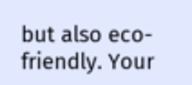but also eco-friendly. Your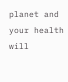planet and your health will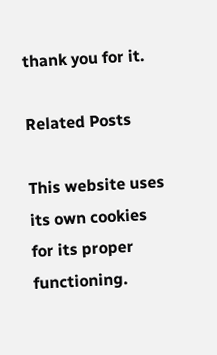thank you for it.

Related Posts

This website uses its own cookies for its proper functioning.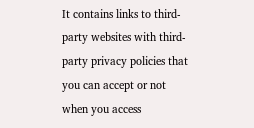It contains links to third-party websites with third-party privacy policies that you can accept or not when you access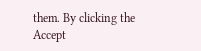them. By clicking the Accept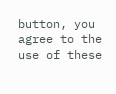button, you agree to the use of these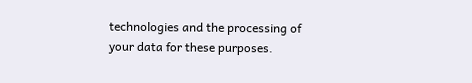technologies and the processing of your data for these purposes.